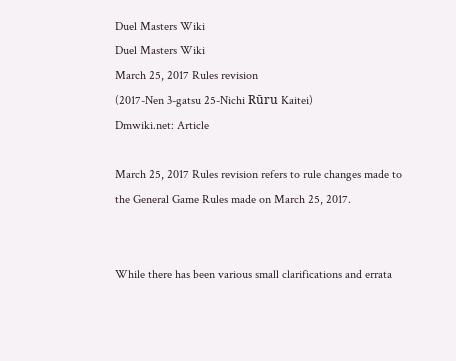Duel Masters Wiki
Duel Masters Wiki
March 25, 2017 Rules revision
(2017-Nen 3-gatsu 25-Nichi Rūru Kaitei)
Dmwiki.net: Article

March 25, 2017 Rules revision refers to rule changes made to the General Game Rules made on March 25, 2017.


While there has been various small clarifications and errata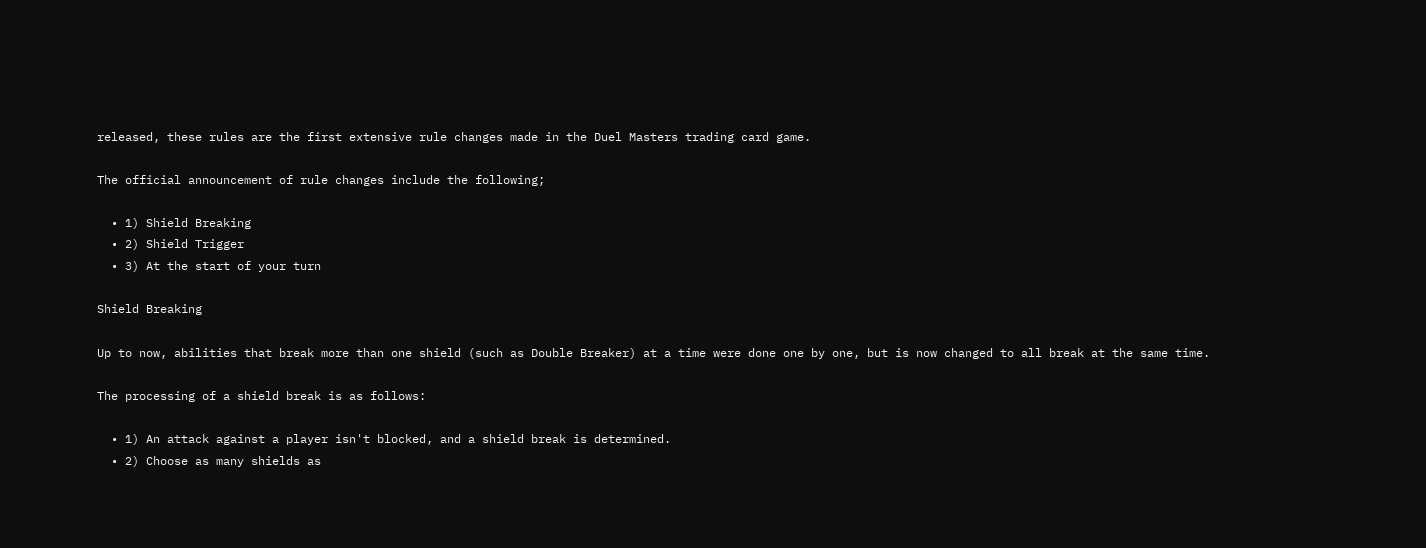released, these rules are the first extensive rule changes made in the Duel Masters trading card game.

The official announcement of rule changes include the following;

  • 1) Shield Breaking
  • 2) Shield Trigger
  • 3) At the start of your turn

Shield Breaking

Up to now, abilities that break more than one shield (such as Double Breaker) at a time were done one by one, but is now changed to all break at the same time.

The processing of a shield break is as follows:

  • 1) An attack against a player isn't blocked, and a shield break is determined.
  • 2) Choose as many shields as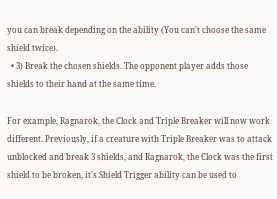you can break depending on the ability (You can't choose the same shield twice).
  • 3) Break the chosen shields. The opponent player adds those shields to their hand at the same time.

For example, Ragnarok, the Clock and Triple Breaker will now work different. Previously, if a creature with Triple Breaker was to attack unblocked and break 3 shields, and Ragnarok, the Clock was the first shield to be broken, it's Shield Trigger ability can be used to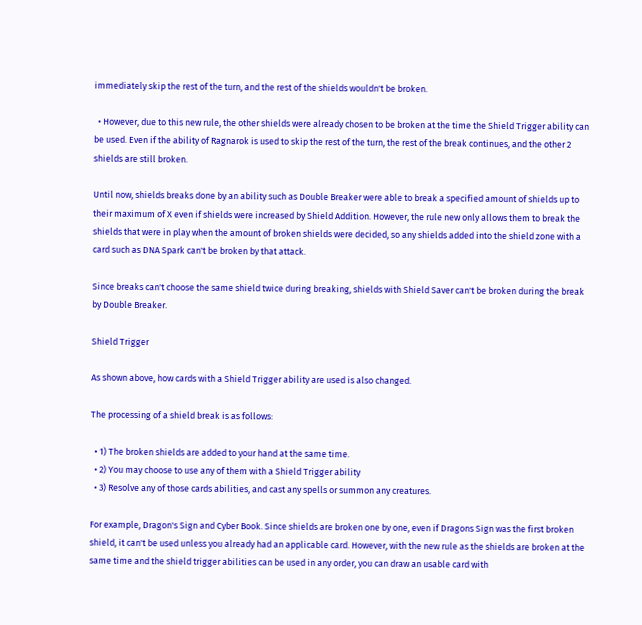immediately skip the rest of the turn, and the rest of the shields wouldn't be broken.

  • However, due to this new rule, the other shields were already chosen to be broken at the time the Shield Trigger ability can be used. Even if the ability of Ragnarok is used to skip the rest of the turn, the rest of the break continues, and the other 2 shields are still broken.

Until now, shields breaks done by an ability such as Double Breaker were able to break a specified amount of shields up to their maximum of X even if shields were increased by Shield Addition. However, the rule new only allows them to break the shields that were in play when the amount of broken shields were decided, so any shields added into the shield zone with a card such as DNA Spark can't be broken by that attack.

Since breaks can't choose the same shield twice during breaking, shields with Shield Saver can't be broken during the break by Double Breaker.

Shield Trigger

As shown above, how cards with a Shield Trigger ability are used is also changed.

The processing of a shield break is as follows:

  • 1) The broken shields are added to your hand at the same time.
  • 2) You may choose to use any of them with a Shield Trigger ability
  • 3) Resolve any of those cards abilities, and cast any spells or summon any creatures.

For example, Dragon's Sign and Cyber Book. Since shields are broken one by one, even if Dragons Sign was the first broken shield, it can't be used unless you already had an applicable card. However, with the new rule as the shields are broken at the same time and the shield trigger abilities can be used in any order, you can draw an usable card with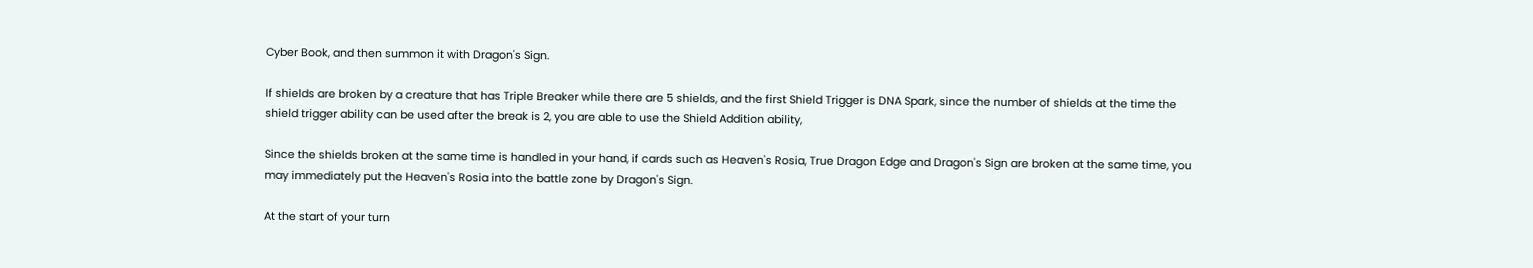Cyber Book, and then summon it with Dragon's Sign.

If shields are broken by a creature that has Triple Breaker while there are 5 shields, and the first Shield Trigger is DNA Spark, since the number of shields at the time the shield trigger ability can be used after the break is 2, you are able to use the Shield Addition ability,

Since the shields broken at the same time is handled in your hand, if cards such as Heaven's Rosia, True Dragon Edge and Dragon's Sign are broken at the same time, you may immediately put the Heaven's Rosia into the battle zone by Dragon's Sign.

At the start of your turn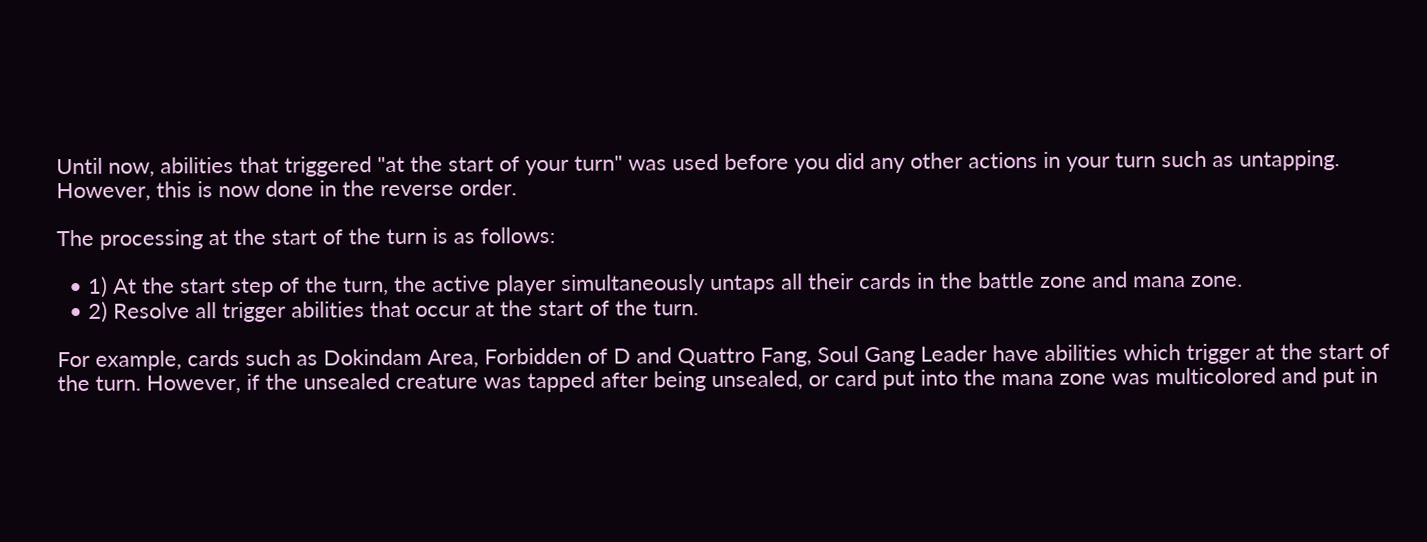Until now, abilities that triggered "at the start of your turn" was used before you did any other actions in your turn such as untapping. However, this is now done in the reverse order.

The processing at the start of the turn is as follows:

  • 1) At the start step of the turn, the active player simultaneously untaps all their cards in the battle zone and mana zone.
  • 2) Resolve all trigger abilities that occur at the start of the turn.

For example, cards such as Dokindam Area, Forbidden of D and Quattro Fang, Soul Gang Leader have abilities which trigger at the start of the turn. However, if the unsealed creature was tapped after being unsealed, or card put into the mana zone was multicolored and put in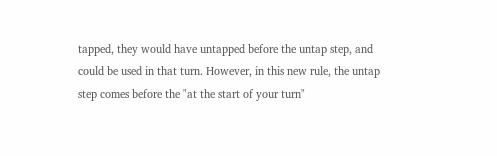tapped, they would have untapped before the untap step, and could be used in that turn. However, in this new rule, the untap step comes before the "at the start of your turn"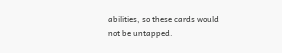abilities, so these cards would not be untapped.